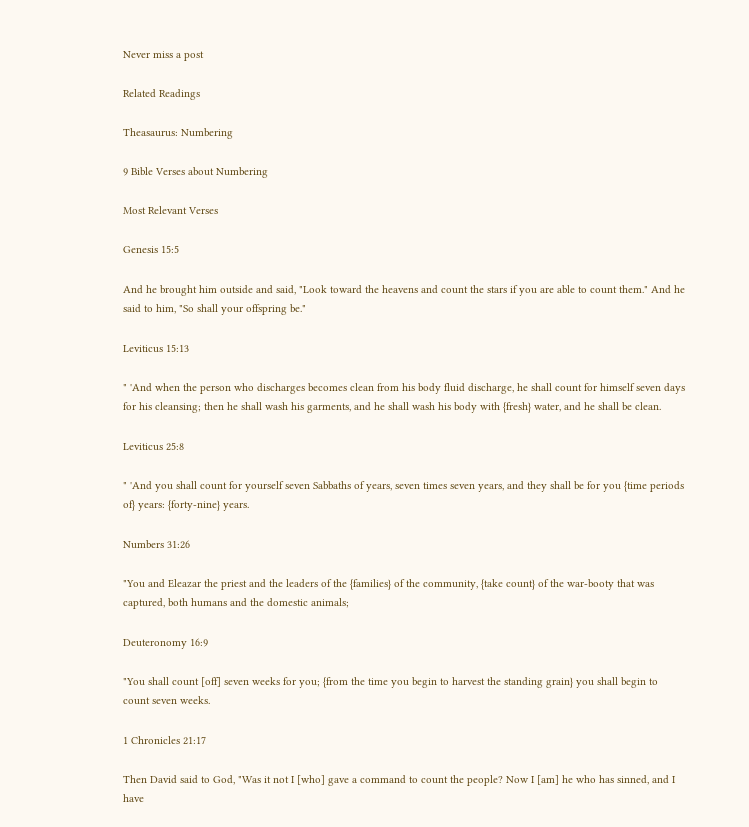Never miss a post

Related Readings

Theasaurus: Numbering

9 Bible Verses about Numbering

Most Relevant Verses

Genesis 15:5

And he brought him outside and said, "Look toward the heavens and count the stars if you are able to count them." And he said to him, "So shall your offspring be."

Leviticus 15:13

" 'And when the person who discharges becomes clean from his body fluid discharge, he shall count for himself seven days for his cleansing; then he shall wash his garments, and he shall wash his body with {fresh} water, and he shall be clean.

Leviticus 25:8

" 'And you shall count for yourself seven Sabbaths of years, seven times seven years, and they shall be for you {time periods of} years: {forty-nine} years.

Numbers 31:26

"You and Eleazar the priest and the leaders of the {families} of the community, {take count} of the war-booty that was captured, both humans and the domestic animals;

Deuteronomy 16:9

"You shall count [off] seven weeks for you; {from the time you begin to harvest the standing grain} you shall begin to count seven weeks.

1 Chronicles 21:17

Then David said to God, "Was it not I [who] gave a command to count the people? Now I [am] he who has sinned, and I have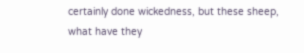certainly done wickedness, but these sheep, what have they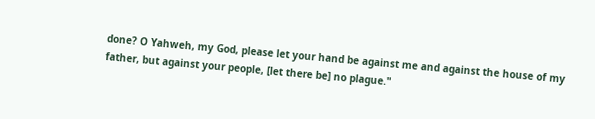done? O Yahweh, my God, please let your hand be against me and against the house of my father, but against your people, [let there be] no plague."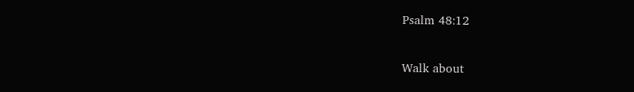Psalm 48:12

Walk about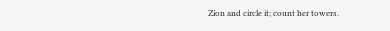Zion and circle it; count her towers.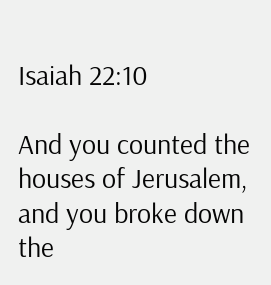Isaiah 22:10

And you counted the houses of Jerusalem, and you broke down the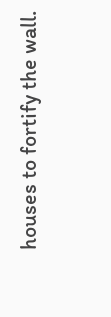houses to fortify the wall.